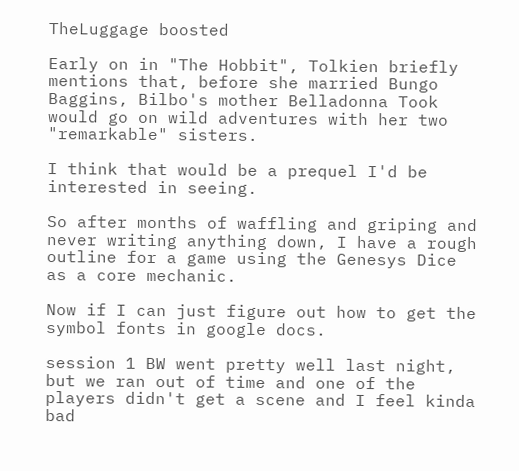TheLuggage boosted

Early on in "The Hobbit", Tolkien briefly mentions that, before she married Bungo Baggins, Bilbo's mother Belladonna Took would go on wild adventures with her two "remarkable" sisters.

I think that would be a prequel I'd be interested in seeing.

So after months of waffling and griping and never writing anything down, I have a rough outline for a game using the Genesys Dice as a core mechanic.

Now if I can just figure out how to get the symbol fonts in google docs.

session 1 BW went pretty well last night, but we ran out of time and one of the players didn't get a scene and I feel kinda bad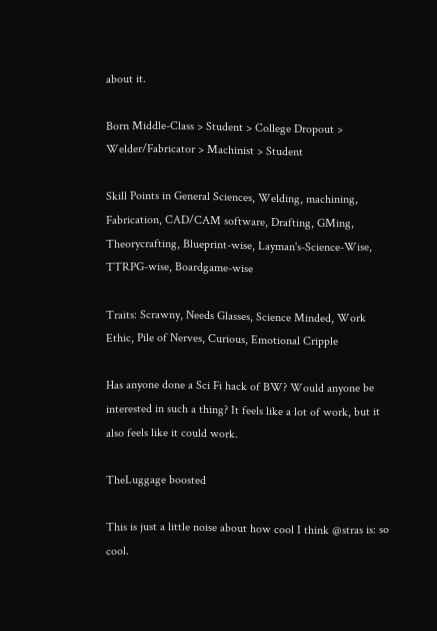about it.

Born Middle-Class > Student > College Dropout > Welder/Fabricator > Machinist > Student

Skill Points in General Sciences, Welding, machining, Fabrication, CAD/CAM software, Drafting, GMing, Theorycrafting, Blueprint-wise, Layman's-Science-Wise, TTRPG-wise, Boardgame-wise

Traits: Scrawny, Needs Glasses, Science Minded, Work Ethic, Pile of Nerves, Curious, Emotional Cripple

Has anyone done a Sci Fi hack of BW? Would anyone be interested in such a thing? It feels like a lot of work, but it also feels like it could work.

TheLuggage boosted

This is just a little noise about how cool I think @stras is: so cool.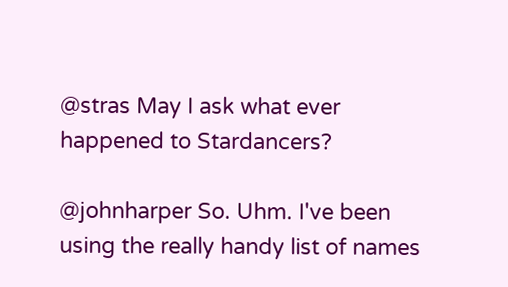@stras May I ask what ever happened to Stardancers?

@johnharper So. Uhm. I've been using the really handy list of names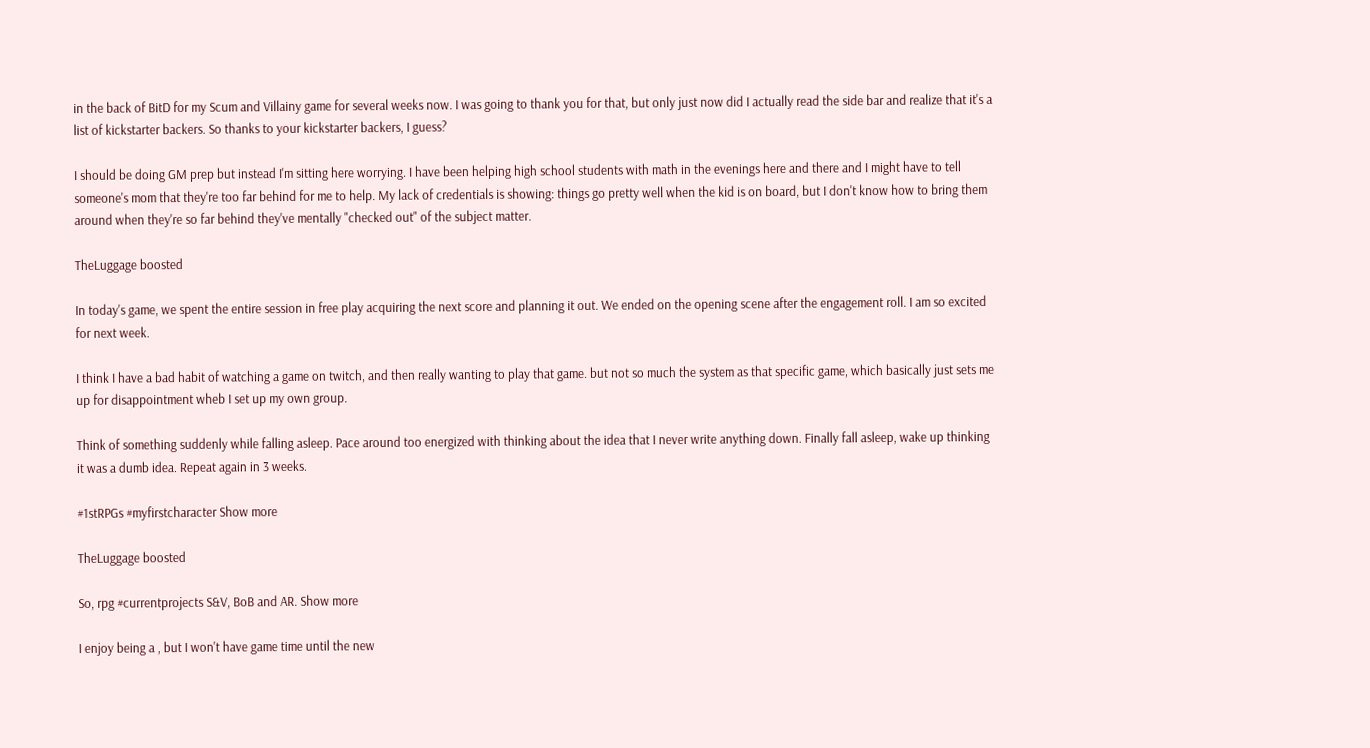in the back of BitD for my Scum and Villainy game for several weeks now. I was going to thank you for that, but only just now did I actually read the side bar and realize that it's a list of kickstarter backers. So thanks to your kickstarter backers, I guess?

I should be doing GM prep but instead I'm sitting here worrying. I have been helping high school students with math in the evenings here and there and I might have to tell someone's mom that they're too far behind for me to help. My lack of credentials is showing: things go pretty well when the kid is on board, but I don't know how to bring them around when they're so far behind they've mentally "checked out" of the subject matter.

TheLuggage boosted

In today's game, we spent the entire session in free play acquiring the next score and planning it out. We ended on the opening scene after the engagement roll. I am so excited for next week.

I think I have a bad habit of watching a game on twitch, and then really wanting to play that game. but not so much the system as that specific game, which basically just sets me up for disappointment wheb I set up my own group.

Think of something suddenly while falling asleep. Pace around too energized with thinking about the idea that I never write anything down. Finally fall asleep, wake up thinking it was a dumb idea. Repeat again in 3 weeks.

#1stRPGs #myfirstcharacter Show more

TheLuggage boosted

So, rpg #currentprojects S&V, BoB and AR. Show more

I enjoy being a , but I won't have game time until the new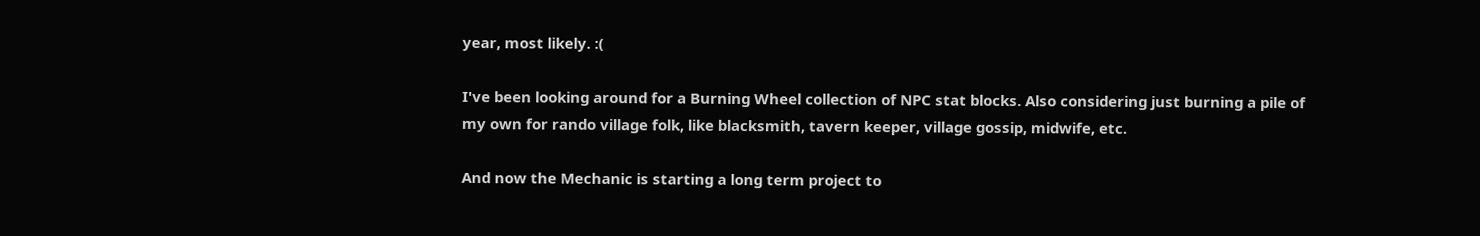year, most likely. :(

I've been looking around for a Burning Wheel collection of NPC stat blocks. Also considering just burning a pile of my own for rando village folk, like blacksmith, tavern keeper, village gossip, midwife, etc.

And now the Mechanic is starting a long term project to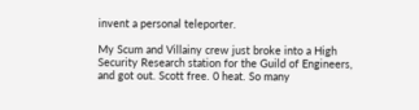invent a personal teleporter.

My Scum and Villainy crew just broke into a High Security Research station for the Guild of Engineers, and got out. Scott free. 0 heat. So many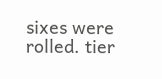sixes were rolled. tier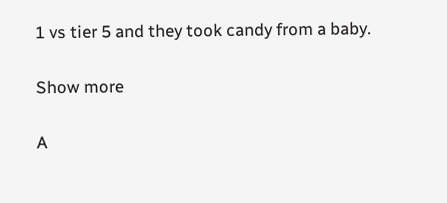1 vs tier 5 and they took candy from a baby.

Show more

A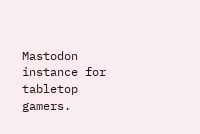Mastodon instance for tabletop gamers.